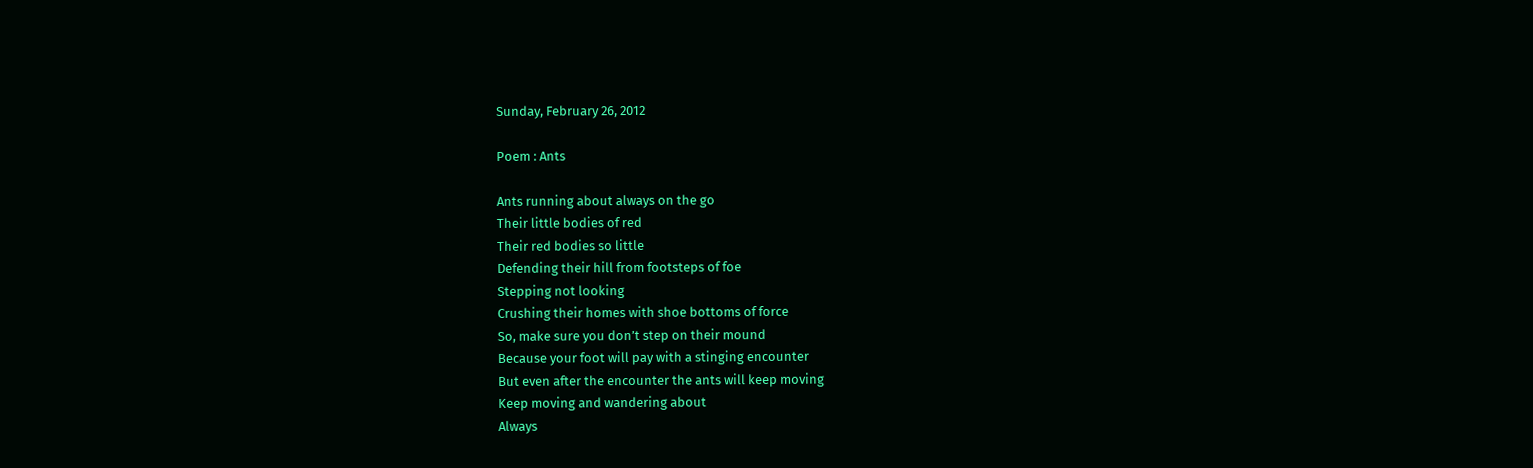Sunday, February 26, 2012

Poem : Ants

Ants running about always on the go
Their little bodies of red
Their red bodies so little
Defending their hill from footsteps of foe
Stepping not looking
Crushing their homes with shoe bottoms of force
So, make sure you don’t step on their mound
Because your foot will pay with a stinging encounter
But even after the encounter the ants will keep moving
Keep moving and wandering about
Always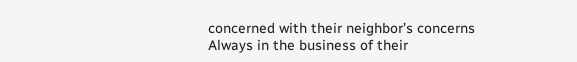concerned with their neighbor’s concerns
Always in the business of their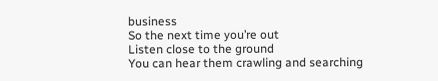business
So the next time you’re out
Listen close to the ground
You can hear them crawling and searching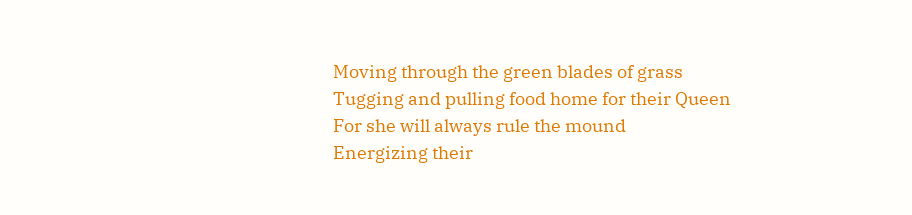Moving through the green blades of grass
Tugging and pulling food home for their Queen
For she will always rule the mound
Energizing their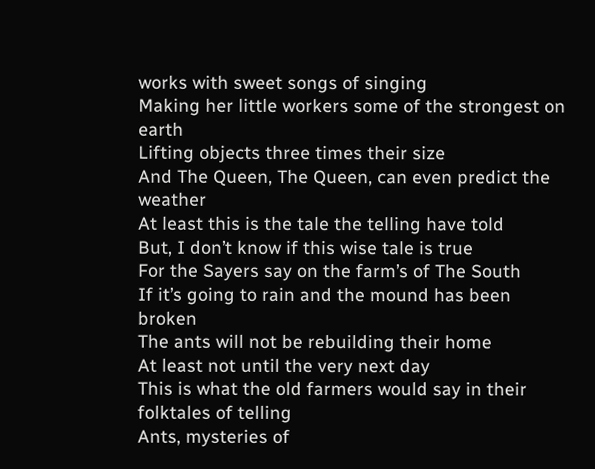works with sweet songs of singing
Making her little workers some of the strongest on earth
Lifting objects three times their size
And The Queen, The Queen, can even predict the weather
At least this is the tale the telling have told
But, I don’t know if this wise tale is true
For the Sayers say on the farm’s of The South
If it’s going to rain and the mound has been broken
The ants will not be rebuilding their home
At least not until the very next day
This is what the old farmers would say in their folktales of telling
Ants, mysteries of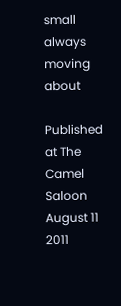small always moving about

Published at The Camel Saloon August 11 2011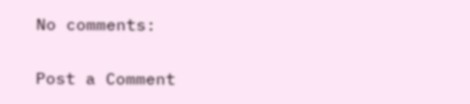No comments:

Post a Comment